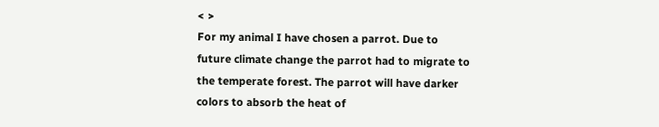< >
For my animal I have chosen a parrot. Due to future climate change the parrot had to migrate to the temperate forest. The parrot will have darker colors to absorb the heat of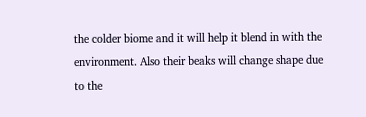the colder biome and it will help it blend in with the environment. Also their beaks will change shape due to the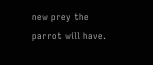new prey the parrot will have.